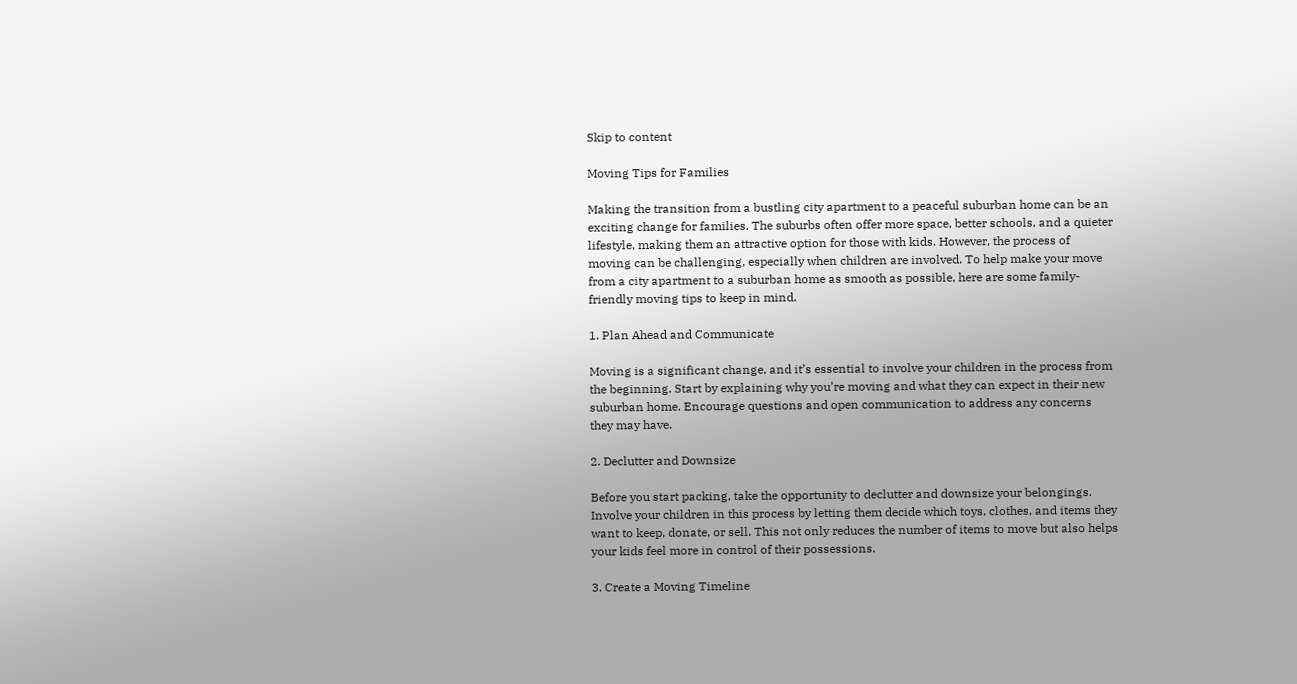Skip to content

Moving Tips for Families

Making the transition from a bustling city apartment to a peaceful suburban home can be an exciting change for families. The suburbs often offer more space, better schools, and a quieter lifestyle, making them an attractive option for those with kids. However, the process of moving can be challenging, especially when children are involved. To help make your move from a city apartment to a suburban home as smooth as possible, here are some family-friendly moving tips to keep in mind.

1. Plan Ahead and Communicate

Moving is a significant change, and it’s essential to involve your children in the process from the beginning. Start by explaining why you’re moving and what they can expect in their new suburban home. Encourage questions and open communication to address any concerns they may have.

2. Declutter and Downsize

Before you start packing, take the opportunity to declutter and downsize your belongings. Involve your children in this process by letting them decide which toys, clothes, and items they want to keep, donate, or sell. This not only reduces the number of items to move but also helps your kids feel more in control of their possessions.

3. Create a Moving Timeline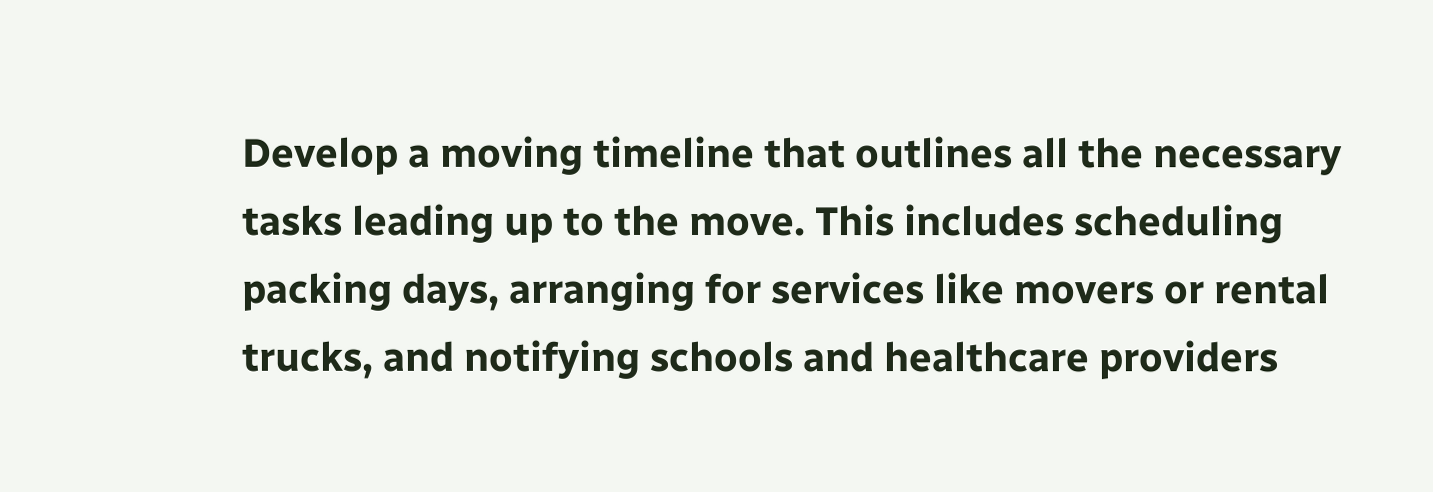Develop a moving timeline that outlines all the necessary tasks leading up to the move. This includes scheduling packing days, arranging for services like movers or rental trucks, and notifying schools and healthcare providers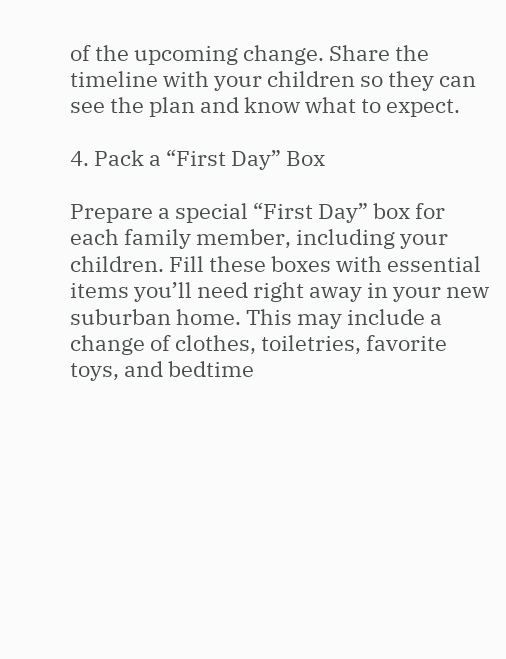of the upcoming change. Share the timeline with your children so they can see the plan and know what to expect.

4. Pack a “First Day” Box

Prepare a special “First Day” box for each family member, including your children. Fill these boxes with essential items you’ll need right away in your new suburban home. This may include a change of clothes, toiletries, favorite toys, and bedtime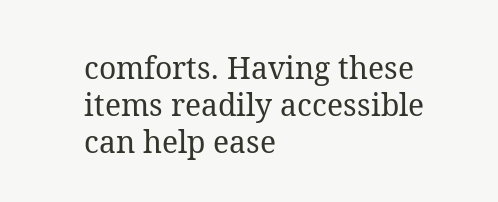comforts. Having these items readily accessible can help ease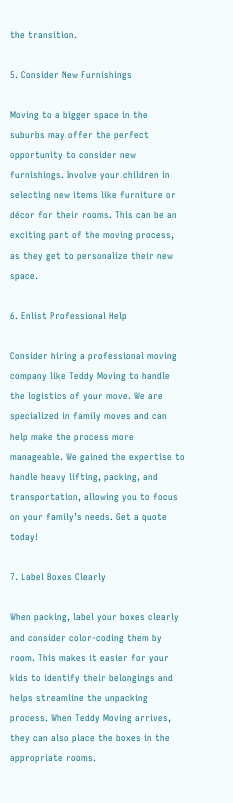the transition.

5. Consider New Furnishings

Moving to a bigger space in the suburbs may offer the perfect opportunity to consider new furnishings. Involve your children in selecting new items like furniture or décor for their rooms. This can be an exciting part of the moving process, as they get to personalize their new space.

6. Enlist Professional Help

Consider hiring a professional moving company like Teddy Moving to handle the logistics of your move. We are specialized in family moves and can help make the process more manageable. We gained the expertise to handle heavy lifting, packing, and transportation, allowing you to focus on your family’s needs. Get a quote today!

7. Label Boxes Clearly

When packing, label your boxes clearly and consider color-coding them by room. This makes it easier for your kids to identify their belongings and helps streamline the unpacking process. When Teddy Moving arrives, they can also place the boxes in the appropriate rooms.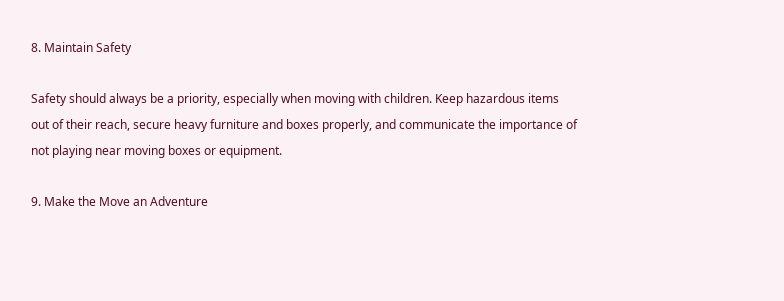8. Maintain Safety

Safety should always be a priority, especially when moving with children. Keep hazardous items out of their reach, secure heavy furniture and boxes properly, and communicate the importance of not playing near moving boxes or equipment.

9. Make the Move an Adventure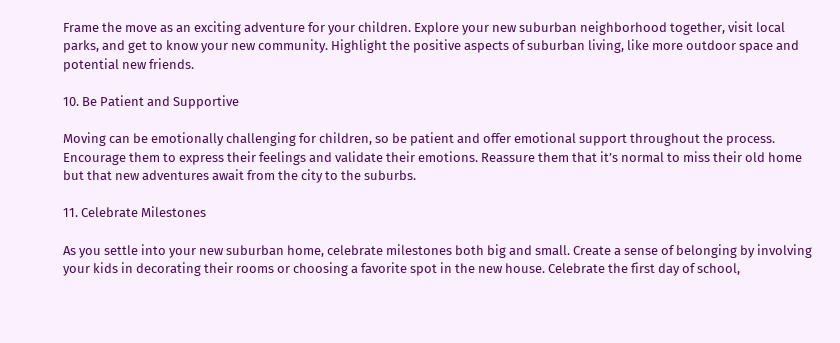Frame the move as an exciting adventure for your children. Explore your new suburban neighborhood together, visit local parks, and get to know your new community. Highlight the positive aspects of suburban living, like more outdoor space and potential new friends.

10. Be Patient and Supportive

Moving can be emotionally challenging for children, so be patient and offer emotional support throughout the process. Encourage them to express their feelings and validate their emotions. Reassure them that it’s normal to miss their old home but that new adventures await from the city to the suburbs.

11. Celebrate Milestones

As you settle into your new suburban home, celebrate milestones both big and small. Create a sense of belonging by involving your kids in decorating their rooms or choosing a favorite spot in the new house. Celebrate the first day of school,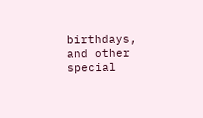birthdays, and other special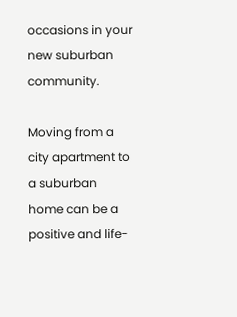occasions in your new suburban community.

Moving from a city apartment to a suburban home can be a positive and life-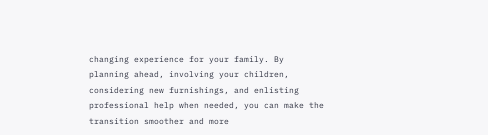changing experience for your family. By planning ahead, involving your children, considering new furnishings, and enlisting professional help when needed, you can make the transition smoother and more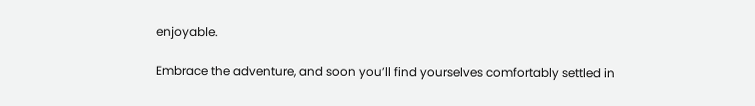enjoyable.

Embrace the adventure, and soon you’ll find yourselves comfortably settled in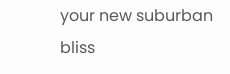your new suburban bliss